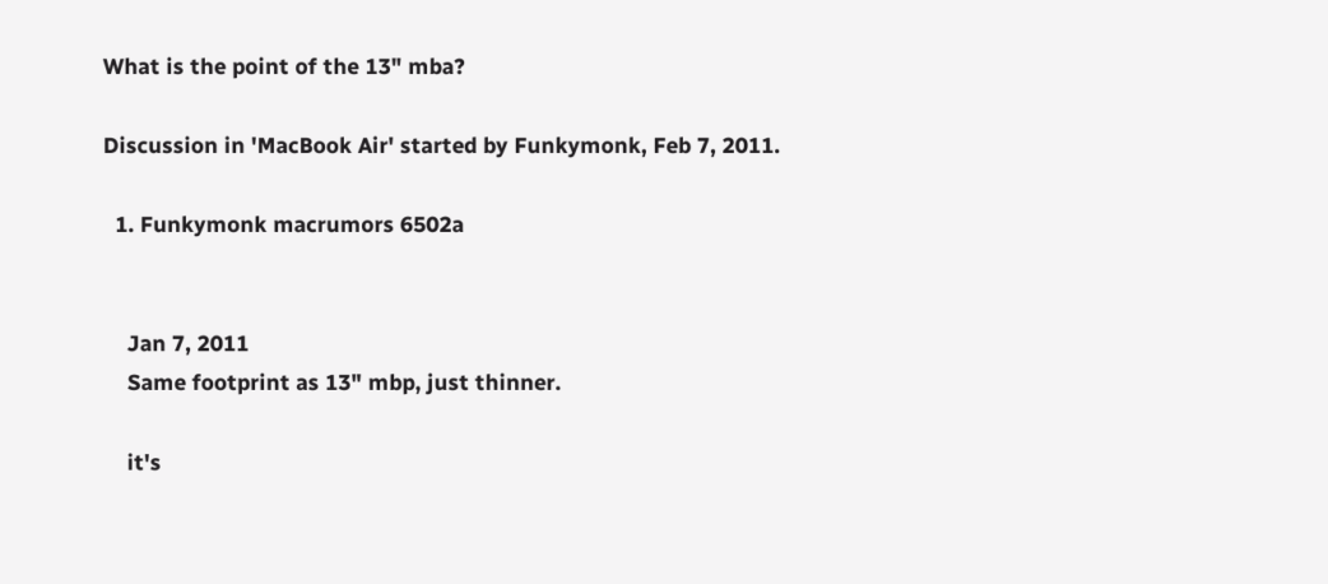What is the point of the 13" mba?

Discussion in 'MacBook Air' started by Funkymonk, Feb 7, 2011.

  1. Funkymonk macrumors 6502a


    Jan 7, 2011
    Same footprint as 13" mbp, just thinner.

    it's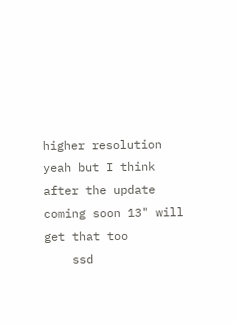higher resolution yeah but I think after the update coming soon 13" will get that too
    ssd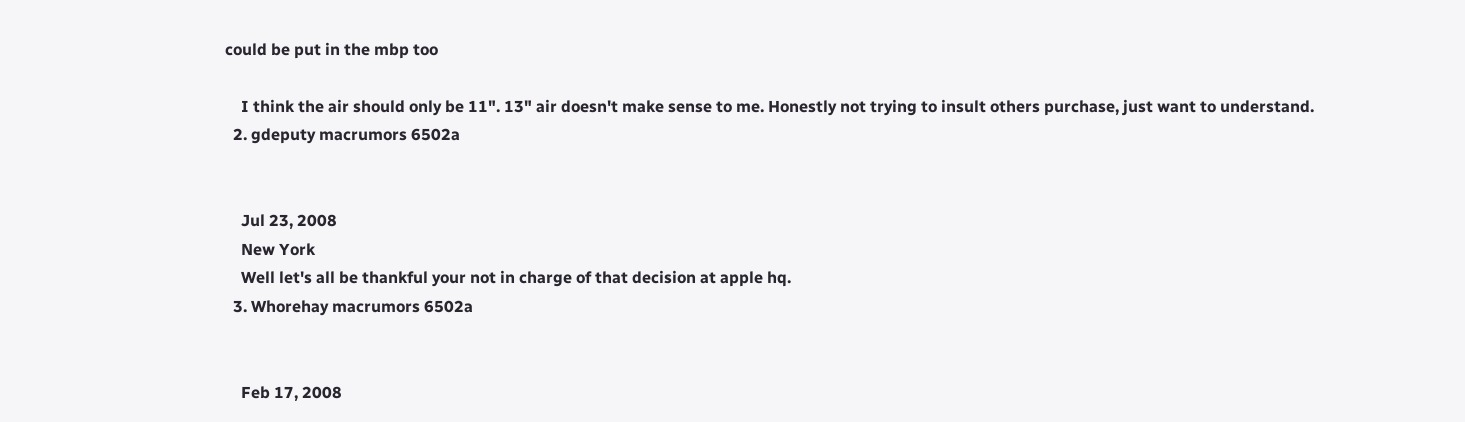could be put in the mbp too

    I think the air should only be 11". 13" air doesn't make sense to me. Honestly not trying to insult others purchase, just want to understand.
  2. gdeputy macrumors 6502a


    Jul 23, 2008
    New York
    Well let's all be thankful your not in charge of that decision at apple hq.
  3. Whorehay macrumors 6502a


    Feb 17, 2008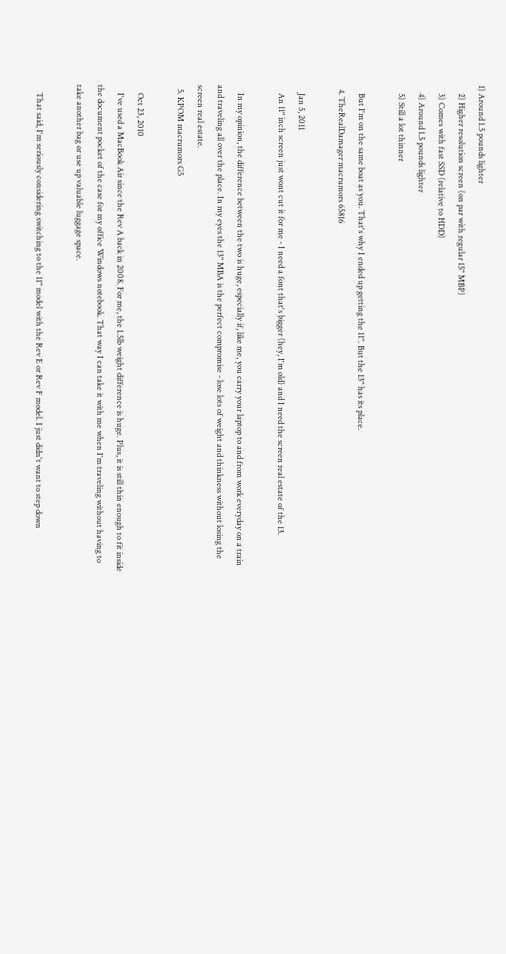1) Around 1.5 pounds lighter
    2) Higher resolution screen (on par with regular 15" MBP)
    3) Comes with fast SSD (relative to HDD)
    4) Around 1.5 pounds lighter
    5) Still a lot thinner

    But I'm on the same boat as you. That's why I ended up getting the 11". But the 13" has its place.
  4. TheRealDamager macrumors 65816

    Jan 5, 2011
    An 11" inch screen just wont cut it for me - I need a font that's bigger (hey, I'm old) and I need the screen real estate of the 13.

    In my opinion, the difference between the two is huge, especially if, like me, you carry your laptop to and from work everyday on a train and traveling all over the place. In my eyes the 13" MBA is the perfect compromise - lose lots of weight and thinkness without losing the screen real estate.
  5. KPOM macrumors G5

    Oct 23, 2010
    I've used a MacBook Air since the Rev A back in 2008. For me, the 1.5lb weight difference is huge. Plus, it is still thin enough to fit inside the document pocket of the case for my office Windows notebook. That way I can take it with me when I'm traveling without having to take another bag or use up valuable luggage space.

    That said, I'm seriously considering switching to the 11" model with the Rev E or Rev F model. I just didn't want to step down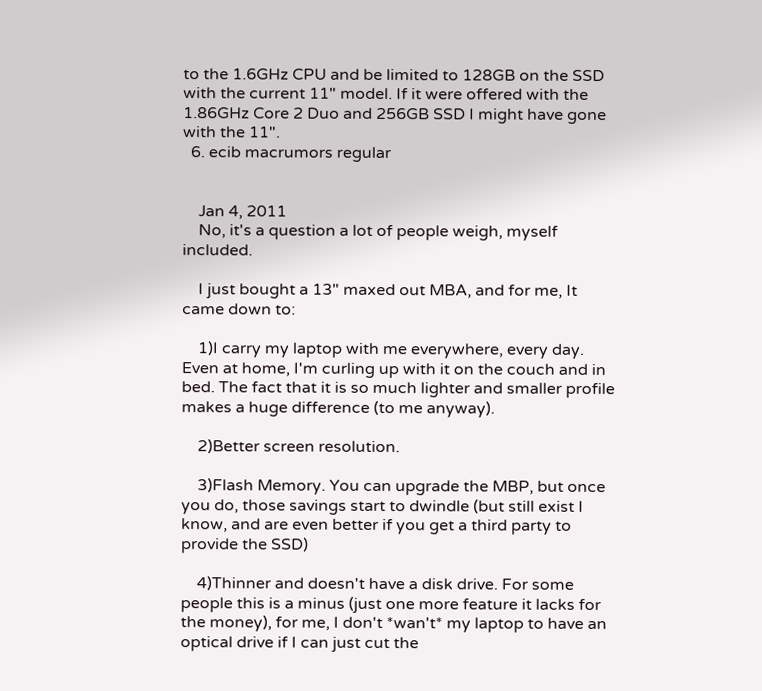to the 1.6GHz CPU and be limited to 128GB on the SSD with the current 11" model. If it were offered with the 1.86GHz Core 2 Duo and 256GB SSD I might have gone with the 11".
  6. ecib macrumors regular


    Jan 4, 2011
    No, it's a question a lot of people weigh, myself included.

    I just bought a 13" maxed out MBA, and for me, It came down to:

    1)I carry my laptop with me everywhere, every day. Even at home, I'm curling up with it on the couch and in bed. The fact that it is so much lighter and smaller profile makes a huge difference (to me anyway).

    2)Better screen resolution.

    3)Flash Memory. You can upgrade the MBP, but once you do, those savings start to dwindle (but still exist I know, and are even better if you get a third party to provide the SSD)

    4)Thinner and doesn't have a disk drive. For some people this is a minus (just one more feature it lacks for the money), for me, I don't *wan't* my laptop to have an optical drive if I can just cut the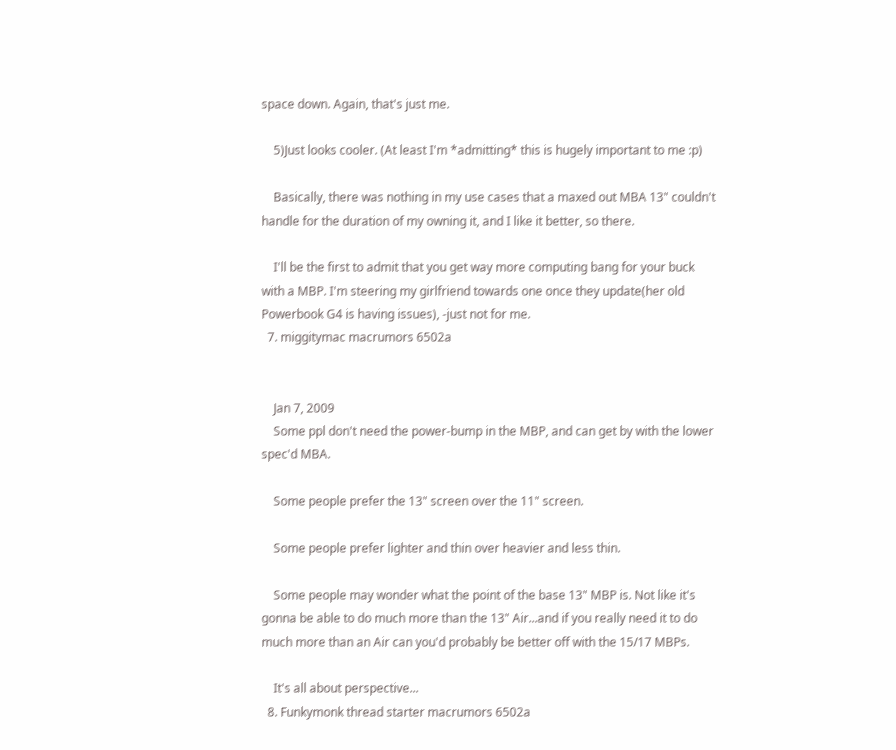space down. Again, that's just me.

    5)Just looks cooler. (At least I'm *admitting* this is hugely important to me :p)

    Basically, there was nothing in my use cases that a maxed out MBA 13" couldn't handle for the duration of my owning it, and I like it better, so there.

    I'll be the first to admit that you get way more computing bang for your buck with a MBP. I'm steering my girlfriend towards one once they update(her old Powerbook G4 is having issues), -just not for me.
  7. miggitymac macrumors 6502a


    Jan 7, 2009
    Some ppl don't need the power-bump in the MBP, and can get by with the lower spec'd MBA.

    Some people prefer the 13" screen over the 11" screen.

    Some people prefer lighter and thin over heavier and less thin.

    Some people may wonder what the point of the base 13" MBP is. Not like it's gonna be able to do much more than the 13" Air...and if you really need it to do much more than an Air can you'd probably be better off with the 15/17 MBPs.

    It's all about perspective...
  8. Funkymonk thread starter macrumors 6502a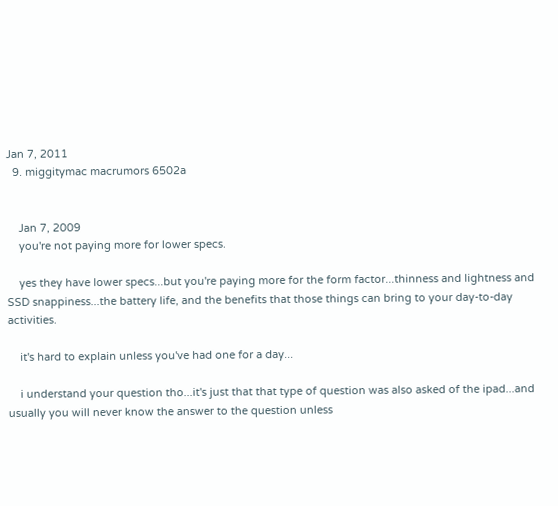Jan 7, 2011
  9. miggitymac macrumors 6502a


    Jan 7, 2009
    you're not paying more for lower specs.

    yes they have lower specs...but you're paying more for the form factor...thinness and lightness and SSD snappiness...the battery life, and the benefits that those things can bring to your day-to-day activities.

    it's hard to explain unless you've had one for a day...

    i understand your question tho...it's just that that type of question was also asked of the ipad...and usually you will never know the answer to the question unless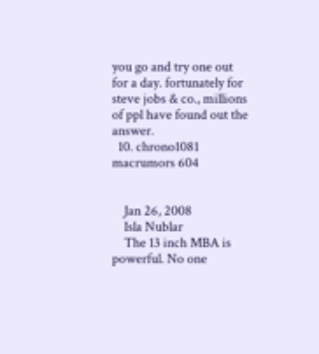you go and try one out for a day. fortunately for steve jobs & co., millions of ppl have found out the answer.
  10. chrono1081 macrumors 604


    Jan 26, 2008
    Isla Nublar
    The 13 inch MBA is powerful. No one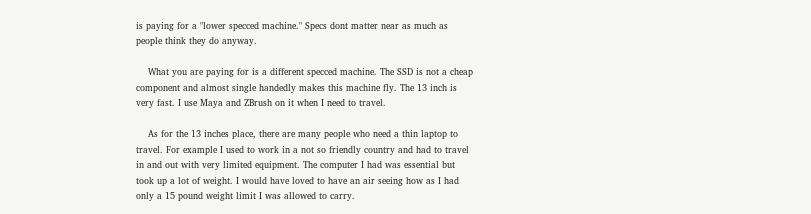is paying for a "lower specced machine." Specs dont matter near as much as people think they do anyway.

    What you are paying for is a different specced machine. The SSD is not a cheap component and almost single handedly makes this machine fly. The 13 inch is very fast. I use Maya and ZBrush on it when I need to travel.

    As for the 13 inches place, there are many people who need a thin laptop to travel. For example I used to work in a not so friendly country and had to travel in and out with very limited equipment. The computer I had was essential but took up a lot of weight. I would have loved to have an air seeing how as I had only a 15 pound weight limit I was allowed to carry.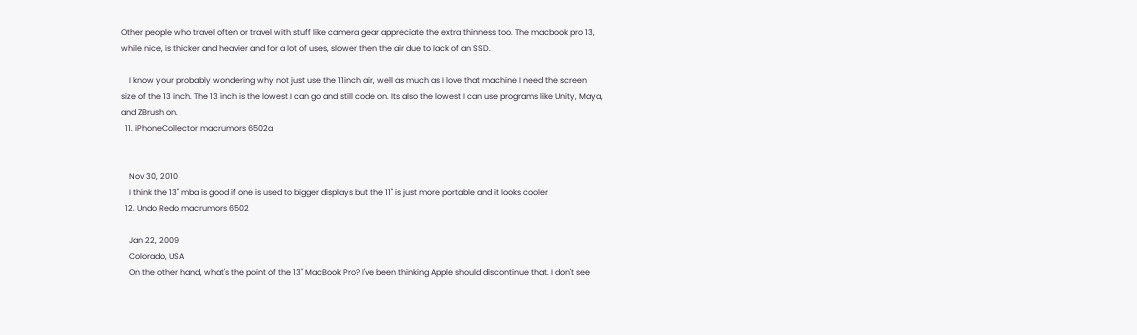Other people who travel often or travel with stuff like camera gear appreciate the extra thinness too. The macbook pro 13, while nice, is thicker and heavier and for a lot of uses, slower then the air due to lack of an SSD.

    I know your probably wondering why not just use the 11inch air, well as much as I love that machine I need the screen size of the 13 inch. The 13 inch is the lowest I can go and still code on. Its also the lowest I can use programs like Unity, Maya, and ZBrush on.
  11. iPhoneCollector macrumors 6502a


    Nov 30, 2010
    I think the 13" mba is good if one is used to bigger displays but the 11" is just more portable and it looks cooler
  12. Undo Redo macrumors 6502

    Jan 22, 2009
    Colorado, USA
    On the other hand, what's the point of the 13" MacBook Pro? I've been thinking Apple should discontinue that. I don't see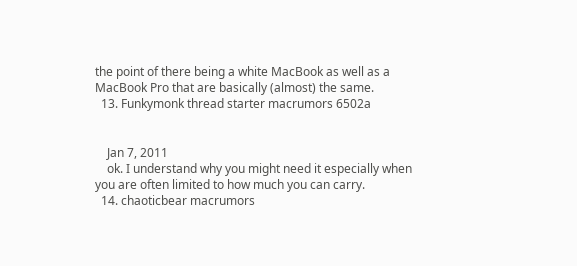the point of there being a white MacBook as well as a MacBook Pro that are basically (almost) the same.
  13. Funkymonk thread starter macrumors 6502a


    Jan 7, 2011
    ok. I understand why you might need it especially when you are often limited to how much you can carry.
  14. chaoticbear macrumors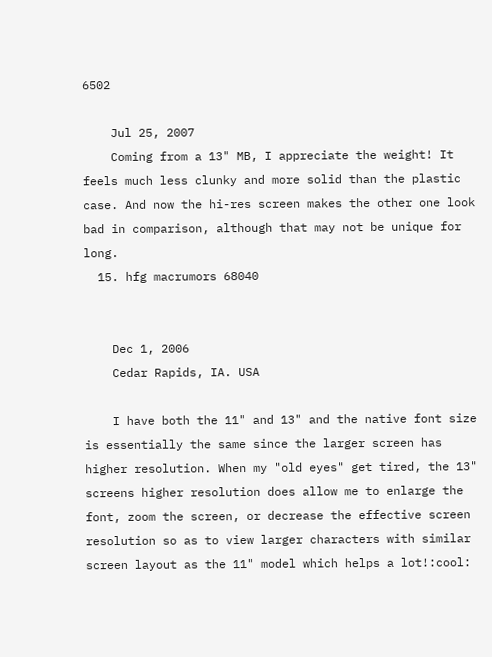6502

    Jul 25, 2007
    Coming from a 13" MB, I appreciate the weight! It feels much less clunky and more solid than the plastic case. And now the hi-res screen makes the other one look bad in comparison, although that may not be unique for long.
  15. hfg macrumors 68040


    Dec 1, 2006
    Cedar Rapids, IA. USA

    I have both the 11" and 13" and the native font size is essentially the same since the larger screen has higher resolution. When my "old eyes" get tired, the 13" screens higher resolution does allow me to enlarge the font, zoom the screen, or decrease the effective screen resolution so as to view larger characters with similar screen layout as the 11" model which helps a lot!:cool: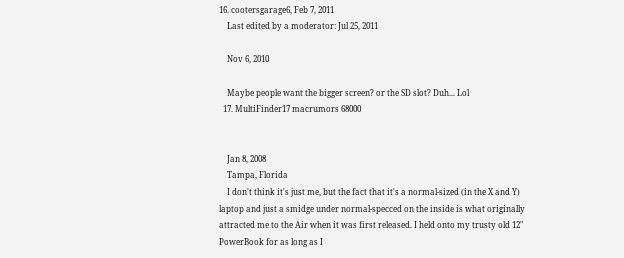16. cootersgarage6, Feb 7, 2011
    Last edited by a moderator: Jul 25, 2011

    Nov 6, 2010

    Maybe people want the bigger screen? or the SD slot? Duh... Lol
  17. MultiFinder17 macrumors 68000


    Jan 8, 2008
    Tampa, Florida
    I don't think it's just me, but the fact that it's a normal-sized (in the X and Y) laptop and just a smidge under normal-specced on the inside is what originally attracted me to the Air when it was first released. I held onto my trusty old 12" PowerBook for as long as I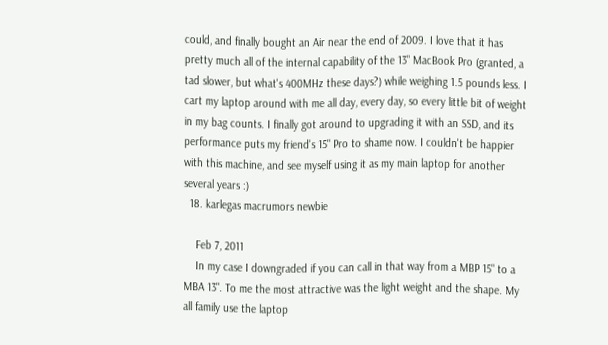could, and finally bought an Air near the end of 2009. I love that it has pretty much all of the internal capability of the 13" MacBook Pro (granted, a tad slower, but what's 400MHz these days?) while weighing 1.5 pounds less. I cart my laptop around with me all day, every day, so every little bit of weight in my bag counts. I finally got around to upgrading it with an SSD, and its performance puts my friend's 15" Pro to shame now. I couldn't be happier with this machine, and see myself using it as my main laptop for another several years :)
  18. karlegas macrumors newbie

    Feb 7, 2011
    In my case I downgraded if you can call in that way from a MBP 15" to a MBA 13". To me the most attractive was the light weight and the shape. My all family use the laptop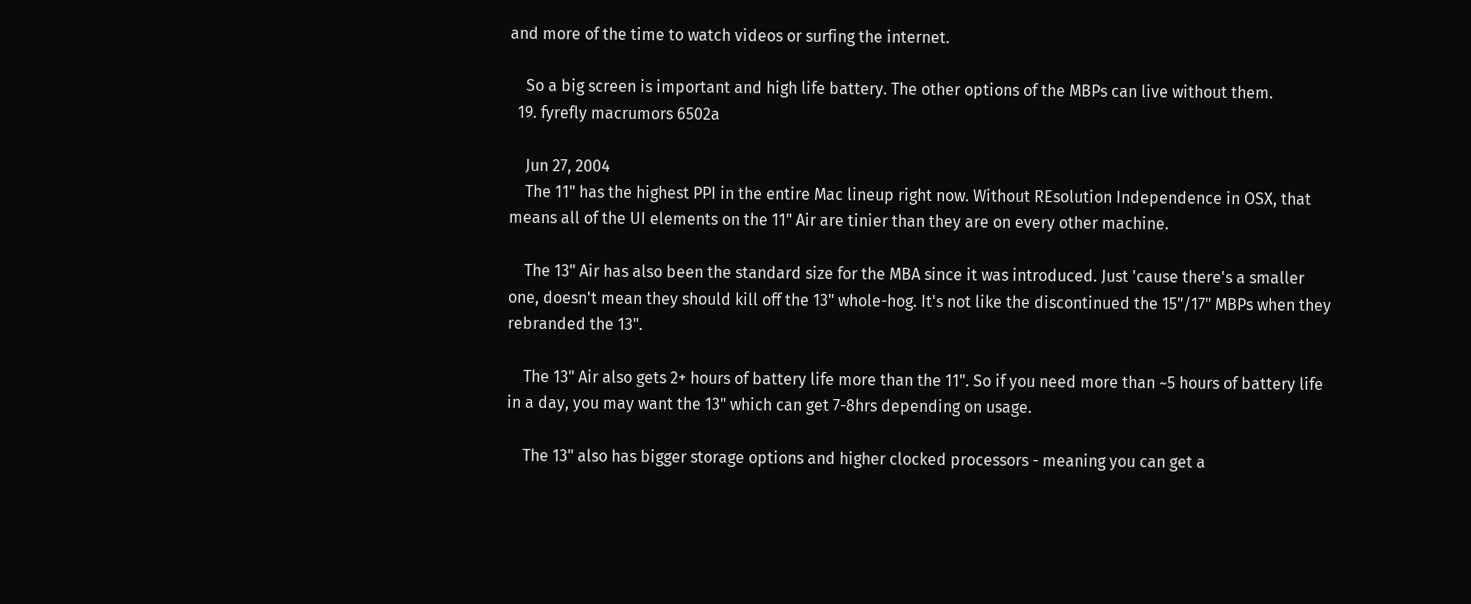and more of the time to watch videos or surfing the internet.

    So a big screen is important and high life battery. The other options of the MBPs can live without them.
  19. fyrefly macrumors 6502a

    Jun 27, 2004
    The 11" has the highest PPI in the entire Mac lineup right now. Without REsolution Independence in OSX, that means all of the UI elements on the 11" Air are tinier than they are on every other machine.

    The 13" Air has also been the standard size for the MBA since it was introduced. Just 'cause there's a smaller one, doesn't mean they should kill off the 13" whole-hog. It's not like the discontinued the 15"/17" MBPs when they rebranded the 13".

    The 13" Air also gets 2+ hours of battery life more than the 11". So if you need more than ~5 hours of battery life in a day, you may want the 13" which can get 7-8hrs depending on usage.

    The 13" also has bigger storage options and higher clocked processors - meaning you can get a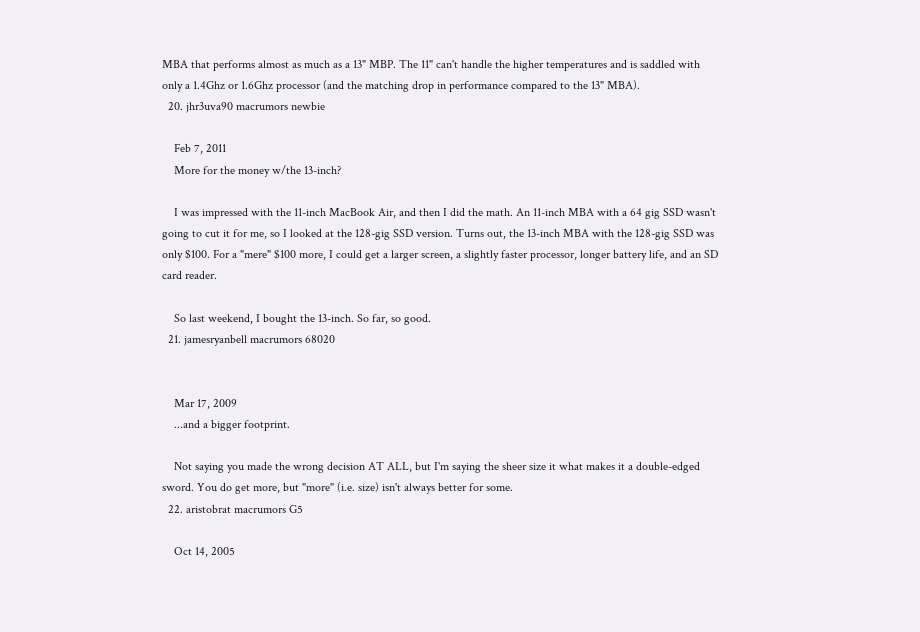MBA that performs almost as much as a 13" MBP. The 11" can't handle the higher temperatures and is saddled with only a 1.4Ghz or 1.6Ghz processor (and the matching drop in performance compared to the 13" MBA).
  20. jhr3uva90 macrumors newbie

    Feb 7, 2011
    More for the money w/the 13-inch?

    I was impressed with the 11-inch MacBook Air, and then I did the math. An 11-inch MBA with a 64 gig SSD wasn't going to cut it for me, so I looked at the 128-gig SSD version. Turns out, the 13-inch MBA with the 128-gig SSD was only $100. For a "mere" $100 more, I could get a larger screen, a slightly faster processor, longer battery life, and an SD card reader.

    So last weekend, I bought the 13-inch. So far, so good.
  21. jamesryanbell macrumors 68020


    Mar 17, 2009
    ...and a bigger footprint.

    Not saying you made the wrong decision AT ALL, but I'm saying the sheer size it what makes it a double-edged sword. You do get more, but "more" (i.e. size) isn't always better for some.
  22. aristobrat macrumors G5

    Oct 14, 2005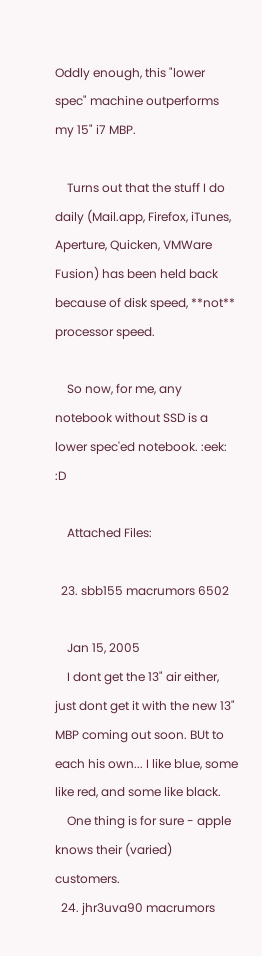Oddly enough, this "lower spec" machine outperforms my 15" i7 MBP.

    Turns out that the stuff I do daily (Mail.app, Firefox, iTunes, Aperture, Quicken, VMWare Fusion) has been held back because of disk speed, **not** processor speed.

    So now, for me, any notebook without SSD is a lower spec'ed notebook. :eek: :D

    Attached Files:

  23. sbb155 macrumors 6502

    Jan 15, 2005
    I dont get the 13" air either, just dont get it with the new 13" MBP coming out soon. BUt to each his own... I like blue, some like red, and some like black.
    One thing is for sure - apple knows their (varied) customers.
  24. jhr3uva90 macrumors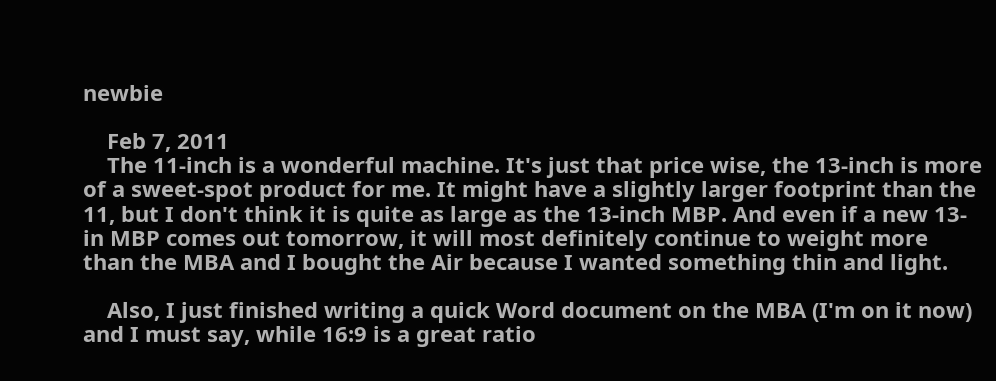newbie

    Feb 7, 2011
    The 11-inch is a wonderful machine. It's just that price wise, the 13-inch is more of a sweet-spot product for me. It might have a slightly larger footprint than the 11, but I don't think it is quite as large as the 13-inch MBP. And even if a new 13-in MBP comes out tomorrow, it will most definitely continue to weight more than the MBA and I bought the Air because I wanted something thin and light.

    Also, I just finished writing a quick Word document on the MBA (I'm on it now) and I must say, while 16:9 is a great ratio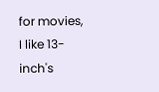for movies, I like 13-inch's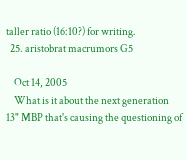taller ratio (16:10?) for writing.
  25. aristobrat macrumors G5

    Oct 14, 2005
    What is it about the next generation 13" MBP that's causing the questioning of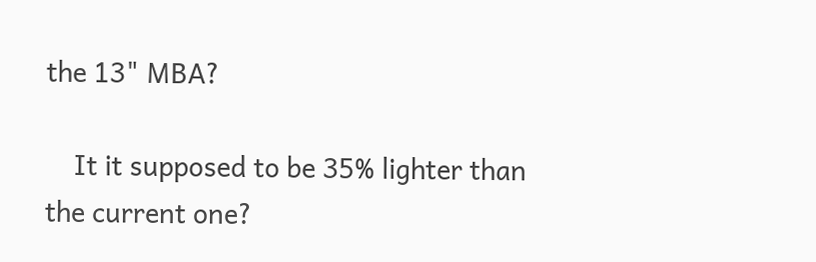the 13" MBA?

    It it supposed to be 35% lighter than the current one?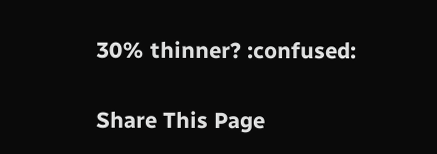30% thinner? :confused:

Share This Page